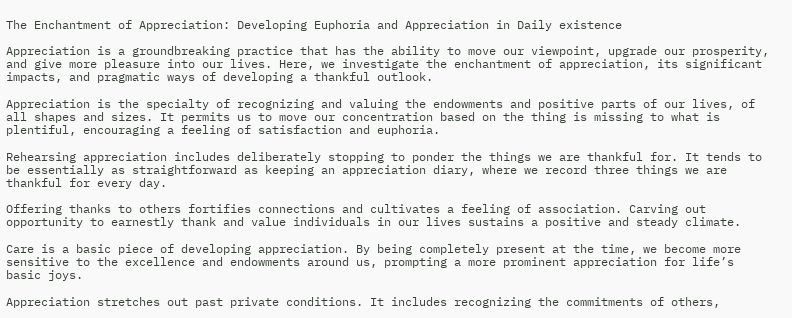The Enchantment of Appreciation: Developing Euphoria and Appreciation in Daily existence

Appreciation is a groundbreaking practice that has the ability to move our viewpoint, upgrade our prosperity, and give more pleasure into our lives. Here, we investigate the enchantment of appreciation, its significant impacts, and pragmatic ways of developing a thankful outlook.

Appreciation is the specialty of recognizing and valuing the endowments and positive parts of our lives, of all shapes and sizes. It permits us to move our concentration based on the thing is missing to what is plentiful, encouraging a feeling of satisfaction and euphoria.

Rehearsing appreciation includes deliberately stopping to ponder the things we are thankful for. It tends to be essentially as straightforward as keeping an appreciation diary, where we record three things we are thankful for every day.

Offering thanks to others fortifies connections and cultivates a feeling of association. Carving out opportunity to earnestly thank and value individuals in our lives sustains a positive and steady climate.

Care is a basic piece of developing appreciation. By being completely present at the time, we become more sensitive to the excellence and endowments around us, prompting a more prominent appreciation for life’s basic joys.

Appreciation stretches out past private conditions. It includes recognizing the commitments of others,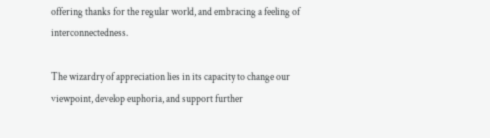offering thanks for the regular world, and embracing a feeling of interconnectedness.

The wizardry of appreciation lies in its capacity to change our viewpoint, develop euphoria, and support further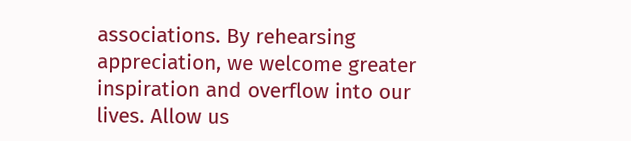associations. By rehearsing appreciation, we welcome greater inspiration and overflow into our lives. Allow us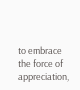to embrace the force of appreciation,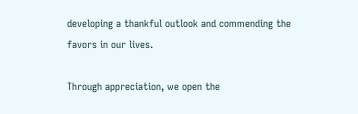developing a thankful outlook and commending the favors in our lives.

Through appreciation, we open the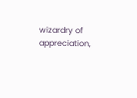wizardry of appreciation,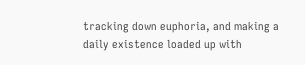tracking down euphoria, and making a daily existence loaded up with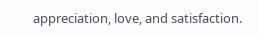appreciation, love, and satisfaction.